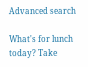Advanced search

What's for lunch today? Take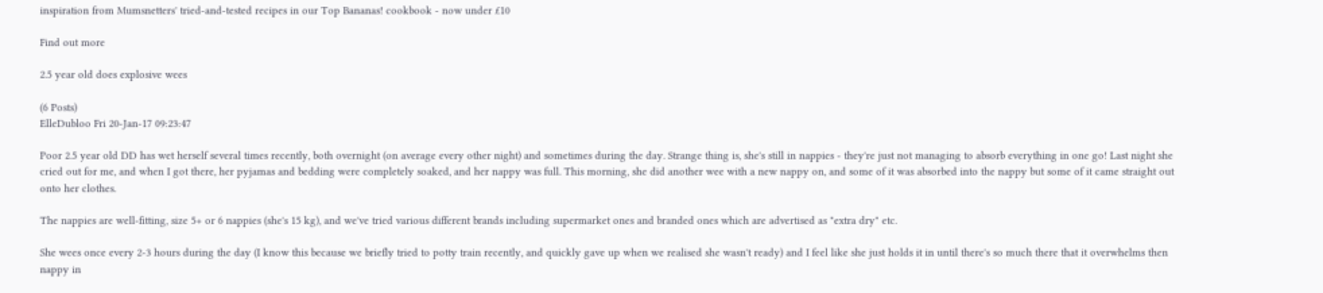inspiration from Mumsnetters' tried-and-tested recipes in our Top Bananas! cookbook - now under £10

Find out more

2.5 year old does explosive wees

(6 Posts)
ElleDubloo Fri 20-Jan-17 09:23:47

Poor 2.5 year old DD has wet herself several times recently, both overnight (on average every other night) and sometimes during the day. Strange thing is, she's still in nappies - they're just not managing to absorb everything in one go! Last night she cried out for me, and when I got there, her pyjamas and bedding were completely soaked, and her nappy was full. This morning, she did another wee with a new nappy on, and some of it was absorbed into the nappy but some of it came straight out onto her clothes.

The nappies are well-fitting, size 5+ or 6 nappies (she's 15 kg), and we've tried various different brands including supermarket ones and branded ones which are advertised as "extra dry" etc.

She wees once every 2-3 hours during the day (I know this because we briefly tried to potty train recently, and quickly gave up when we realised she wasn't ready) and I feel like she just holds it in until there's so much there that it overwhelms then nappy in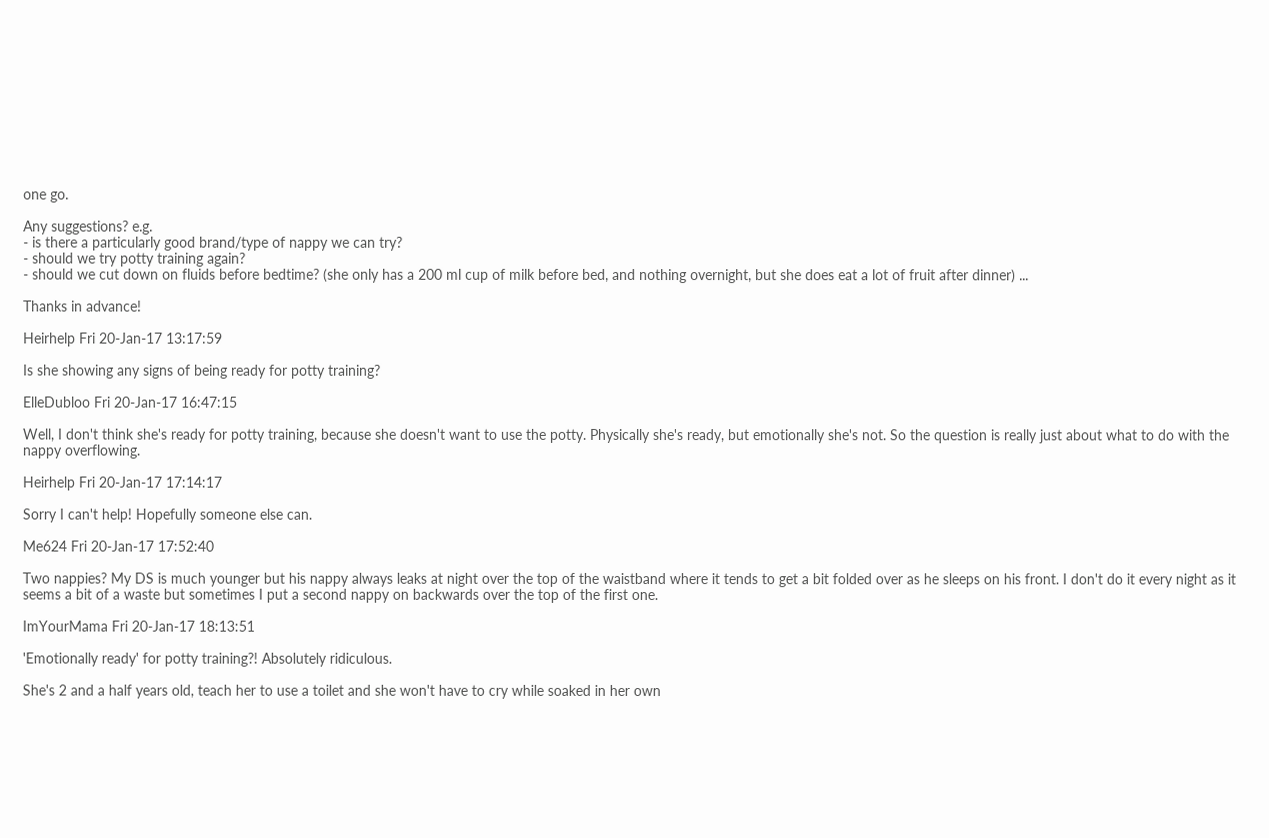one go.

Any suggestions? e.g.
- is there a particularly good brand/type of nappy we can try?
- should we try potty training again?
- should we cut down on fluids before bedtime? (she only has a 200 ml cup of milk before bed, and nothing overnight, but she does eat a lot of fruit after dinner) ...

Thanks in advance!

Heirhelp Fri 20-Jan-17 13:17:59

Is she showing any signs of being ready for potty training?

ElleDubloo Fri 20-Jan-17 16:47:15

Well, I don't think she's ready for potty training, because she doesn't want to use the potty. Physically she's ready, but emotionally she's not. So the question is really just about what to do with the nappy overflowing.

Heirhelp Fri 20-Jan-17 17:14:17

Sorry I can't help! Hopefully someone else can.

Me624 Fri 20-Jan-17 17:52:40

Two nappies? My DS is much younger but his nappy always leaks at night over the top of the waistband where it tends to get a bit folded over as he sleeps on his front. I don't do it every night as it seems a bit of a waste but sometimes I put a second nappy on backwards over the top of the first one.

ImYourMama Fri 20-Jan-17 18:13:51

'Emotionally ready' for potty training?! Absolutely ridiculous.

She's 2 and a half years old, teach her to use a toilet and she won't have to cry while soaked in her own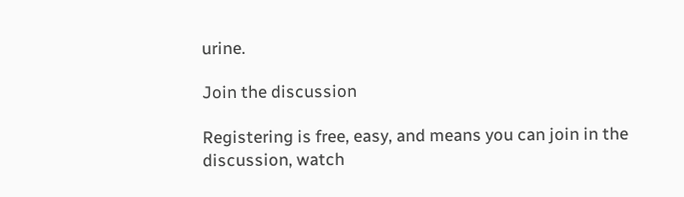urine.

Join the discussion

Registering is free, easy, and means you can join in the discussion, watch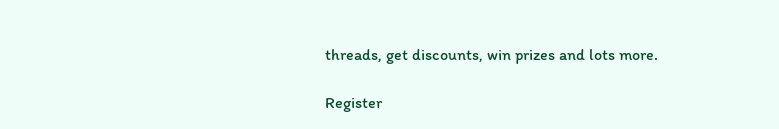threads, get discounts, win prizes and lots more.

Register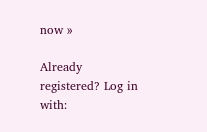now »

Already registered? Log in with: